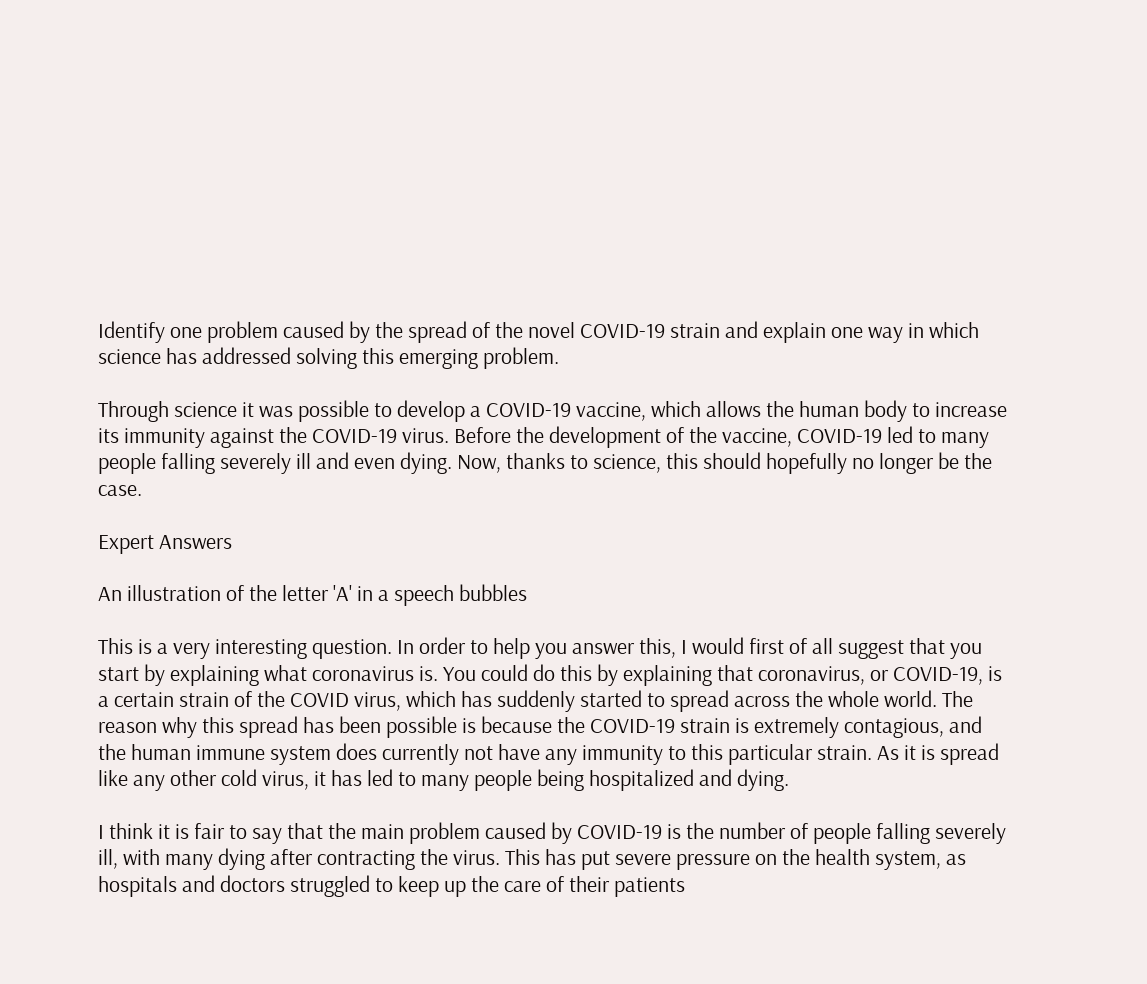Identify one problem caused by the spread of the novel COVID-19 strain and explain one way in which science has addressed solving this emerging problem.

Through science it was possible to develop a COVID-19 vaccine, which allows the human body to increase its immunity against the COVID-19 virus. Before the development of the vaccine, COVID-19 led to many people falling severely ill and even dying. Now, thanks to science, this should hopefully no longer be the case.

Expert Answers

An illustration of the letter 'A' in a speech bubbles

This is a very interesting question. In order to help you answer this, I would first of all suggest that you start by explaining what coronavirus is. You could do this by explaining that coronavirus, or COVID-19, is a certain strain of the COVID virus, which has suddenly started to spread across the whole world. The reason why this spread has been possible is because the COVID-19 strain is extremely contagious, and the human immune system does currently not have any immunity to this particular strain. As it is spread like any other cold virus, it has led to many people being hospitalized and dying.

I think it is fair to say that the main problem caused by COVID-19 is the number of people falling severely ill, with many dying after contracting the virus. This has put severe pressure on the health system, as hospitals and doctors struggled to keep up the care of their patients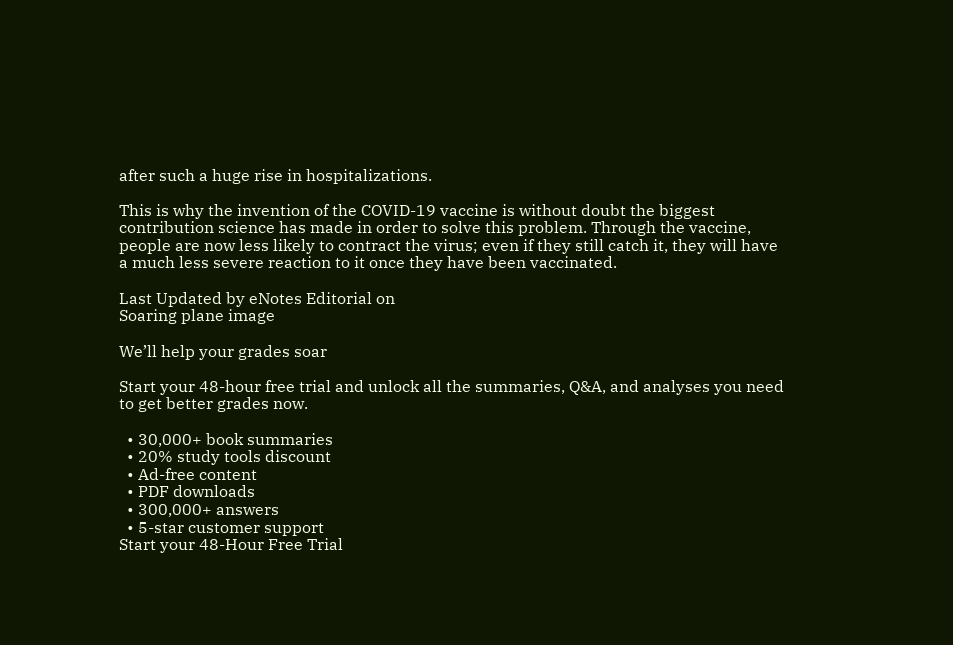after such a huge rise in hospitalizations.

This is why the invention of the COVID-19 vaccine is without doubt the biggest contribution science has made in order to solve this problem. Through the vaccine, people are now less likely to contract the virus; even if they still catch it, they will have a much less severe reaction to it once they have been vaccinated.

Last Updated by eNotes Editorial on
Soaring plane image

We’ll help your grades soar

Start your 48-hour free trial and unlock all the summaries, Q&A, and analyses you need to get better grades now.

  • 30,000+ book summaries
  • 20% study tools discount
  • Ad-free content
  • PDF downloads
  • 300,000+ answers
  • 5-star customer support
Start your 48-Hour Free Trial